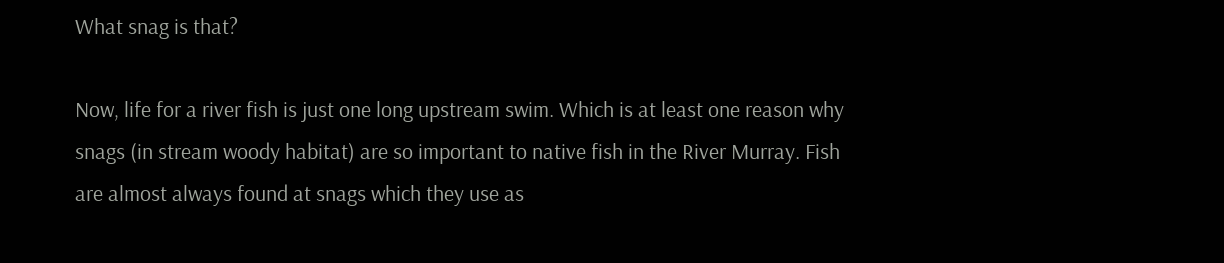What snag is that?

Now, life for a river fish is just one long upstream swim. Which is at least one reason why snags (in stream woody habitat) are so important to native fish in the River Murray. Fish are almost always found at snags which they use as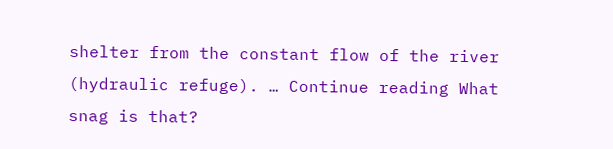shelter from the constant flow of the river (hydraulic refuge). … Continue reading What snag is that?